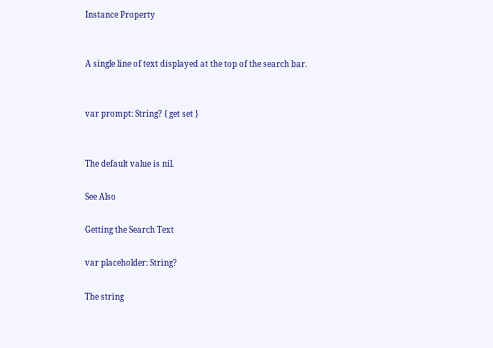Instance Property


A single line of text displayed at the top of the search bar.


var prompt: String? { get set }


The default value is nil.

See Also

Getting the Search Text

var placeholder: String?

The string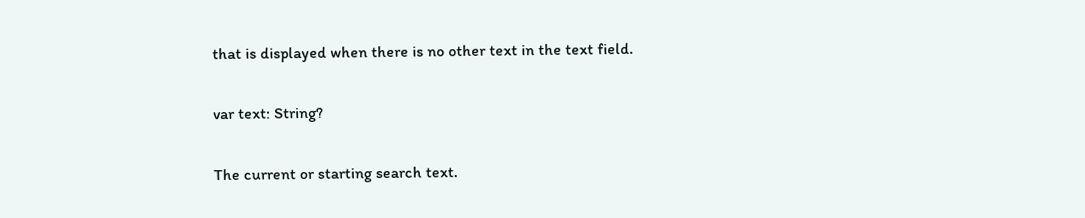that is displayed when there is no other text in the text field.

var text: String?

The current or starting search text.